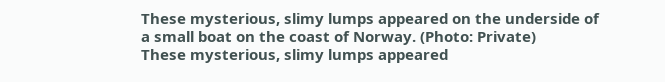These mysterious, slimy lumps appeared on the underside of a small boat on the coast of Norway. (Photo: Private)
These mysterious, slimy lumps appeared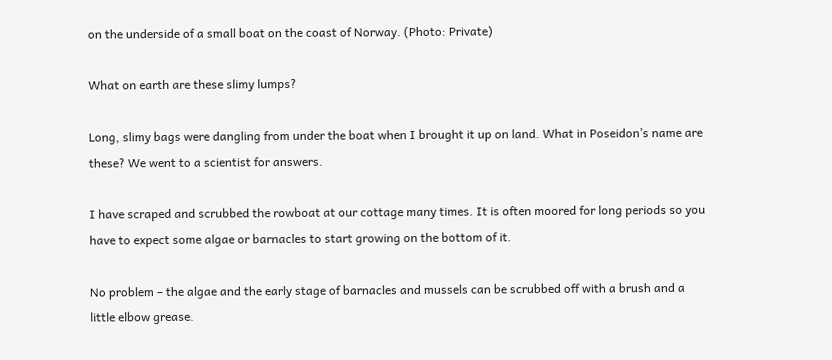on the underside of a small boat on the coast of Norway. (Photo: Private)

What on earth are these slimy lumps?

Long, slimy bags were dangling from under the boat when I brought it up on land. What in Poseidon’s name are these? We went to a scientist for answers.

I have scraped and scrubbed the rowboat at our cottage many times. It is often moored for long periods so you have to expect some algae or barnacles to start growing on the bottom of it.

No problem – the algae and the early stage of barnacles and mussels can be scrubbed off with a brush and a little elbow grease.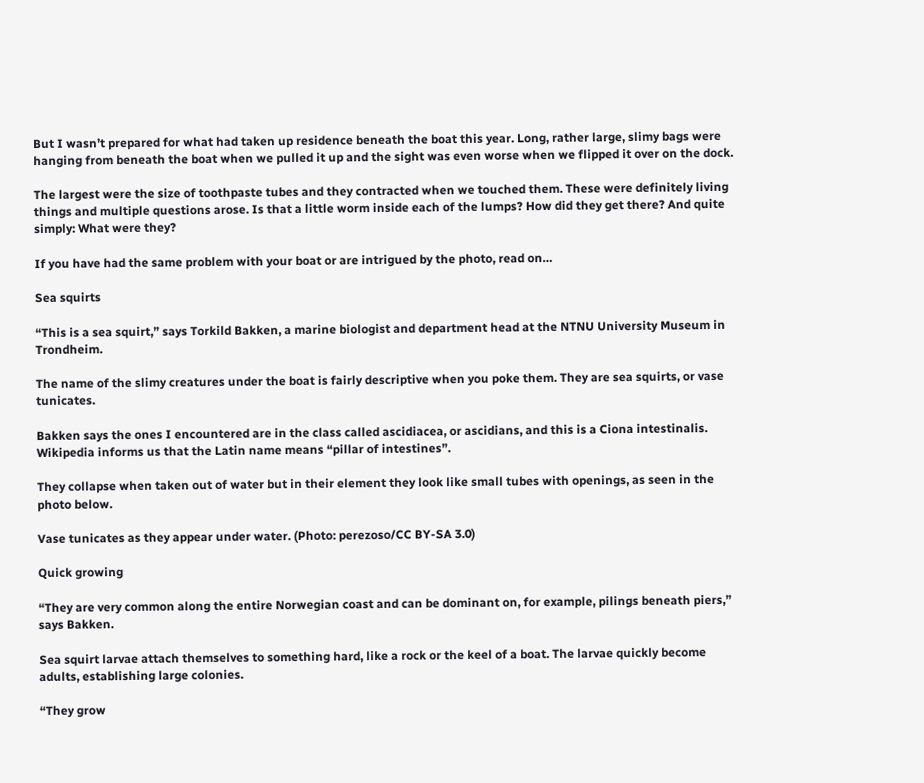But I wasn’t prepared for what had taken up residence beneath the boat this year. Long, rather large, slimy bags were hanging from beneath the boat when we pulled it up and the sight was even worse when we flipped it over on the dock.

The largest were the size of toothpaste tubes and they contracted when we touched them. These were definitely living things and multiple questions arose. Is that a little worm inside each of the lumps? How did they get there? And quite simply: What were they?

If you have had the same problem with your boat or are intrigued by the photo, read on…

Sea squirts

“This is a sea squirt,” says Torkild Bakken, a marine biologist and department head at the NTNU University Museum in Trondheim.

The name of the slimy creatures under the boat is fairly descriptive when you poke them. They are sea squirts, or vase tunicates.

Bakken says the ones I encountered are in the class called ascidiacea, or ascidians, and this is a Ciona intestinalis. Wikipedia informs us that the Latin name means “pillar of intestines”.

They collapse when taken out of water but in their element they look like small tubes with openings, as seen in the photo below.

Vase tunicates as they appear under water. (Photo: perezoso/CC BY-SA 3.0)

Quick growing

“They are very common along the entire Norwegian coast and can be dominant on, for example, pilings beneath piers,” says Bakken.

Sea squirt larvae attach themselves to something hard, like a rock or the keel of a boat. The larvae quickly become adults, establishing large colonies.

“They grow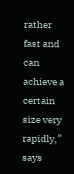rather fast and can achieve a certain size very rapidly,” says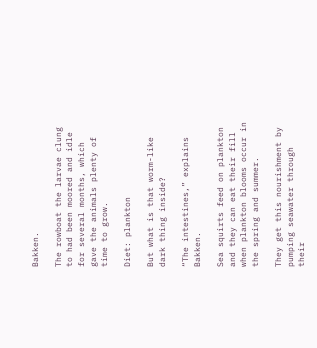Bakken.

The rowboat the larvae clung to had been moored and idle for several months, which gave the animals plenty of time to grow.

Diet: plankton

But what is that worm-like dark thing inside?

“The intestines,” explains Bakken.

Sea squirts feed on plankton and they can eat their fill when plankton blooms occur in the spring and summer.

They get this nourishment by pumping seawater through their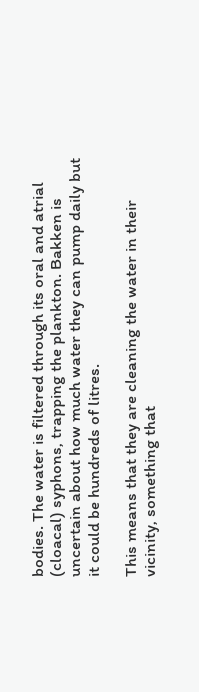bodies. The water is filtered through its oral and atrial (cloacal) syphons, trapping the plankton. Bakken is uncertain about how much water they can pump daily but it could be hundreds of litres.

This means that they are cleaning the water in their vicinity, something that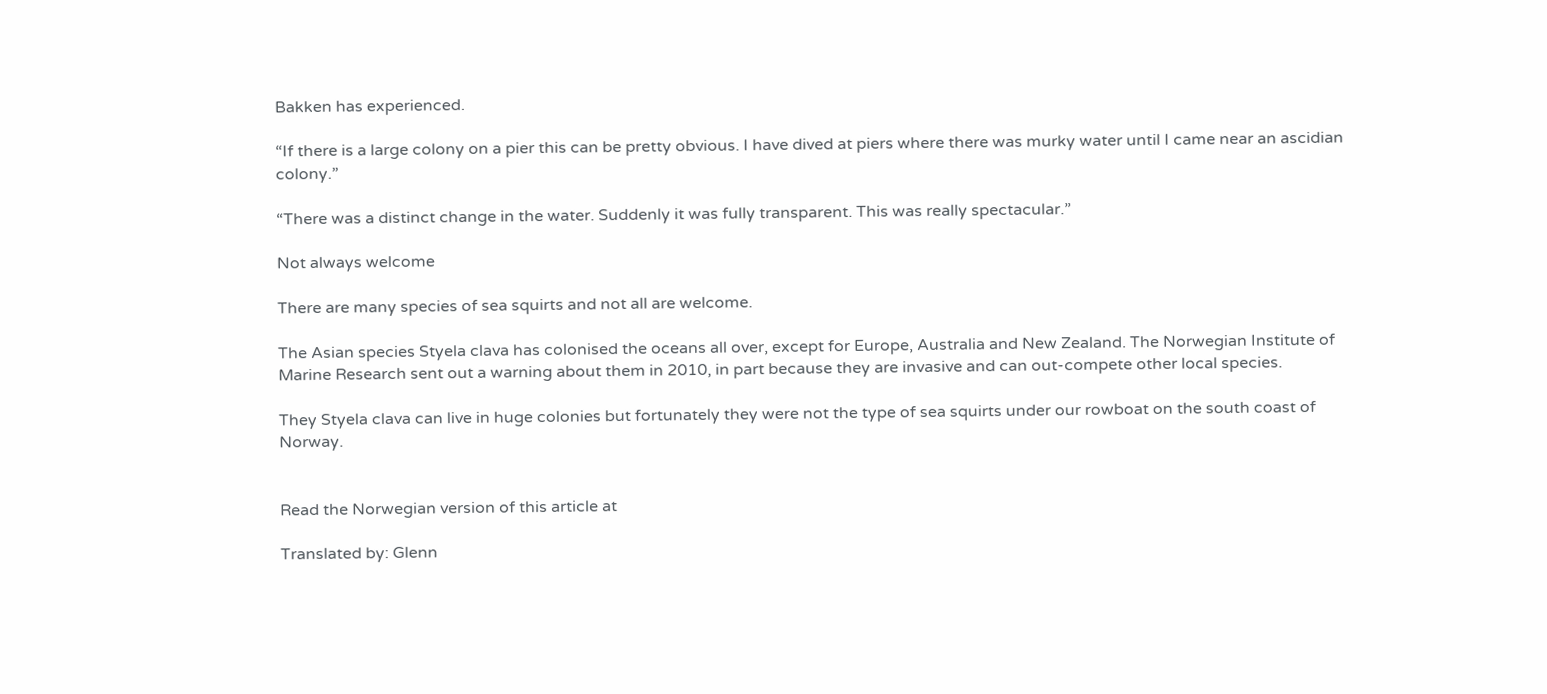Bakken has experienced.

“If there is a large colony on a pier this can be pretty obvious. I have dived at piers where there was murky water until I came near an ascidian colony.”

“There was a distinct change in the water. Suddenly it was fully transparent. This was really spectacular.”

Not always welcome

There are many species of sea squirts and not all are welcome.

The Asian species Styela clava has colonised the oceans all over, except for Europe, Australia and New Zealand. The Norwegian Institute of Marine Research sent out a warning about them in 2010, in part because they are invasive and can out-compete other local species.

They Styela clava can live in huge colonies but fortunately they were not the type of sea squirts under our rowboat on the south coast of Norway.


Read the Norwegian version of this article at

Translated by: Glenn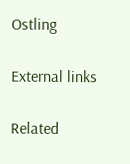Ostling

External links

Related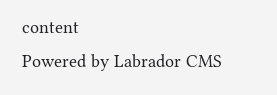content
Powered by Labrador CMS